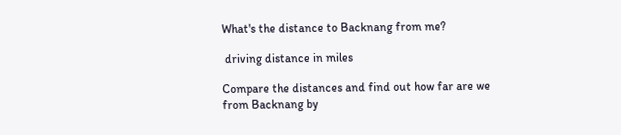What's the distance to Backnang from me?

 driving distance in miles

Compare the distances and find out how far are we from Backnang by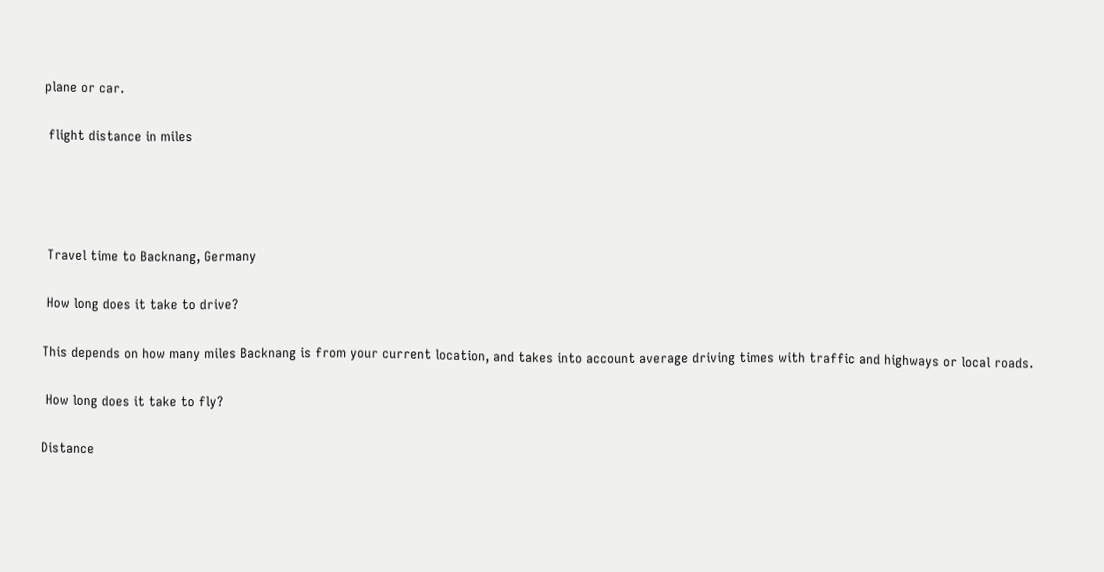plane or car.

 flight distance in miles




 Travel time to Backnang, Germany

 How long does it take to drive?

This depends on how many miles Backnang is from your current location, and takes into account average driving times with traffic and highways or local roads.

 How long does it take to fly?

Distance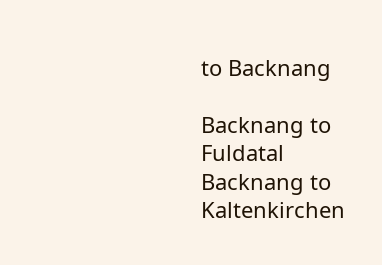to Backnang

Backnang to Fuldatal
Backnang to Kaltenkirchen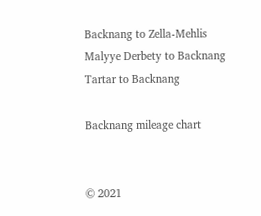Backnang to Zella-Mehlis
Malyye Derbety to Backnang
Tartar to Backnang

Backnang mileage chart


© 2021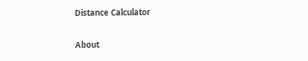Distance Calculator

About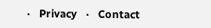·   Privacy   ·   Contact